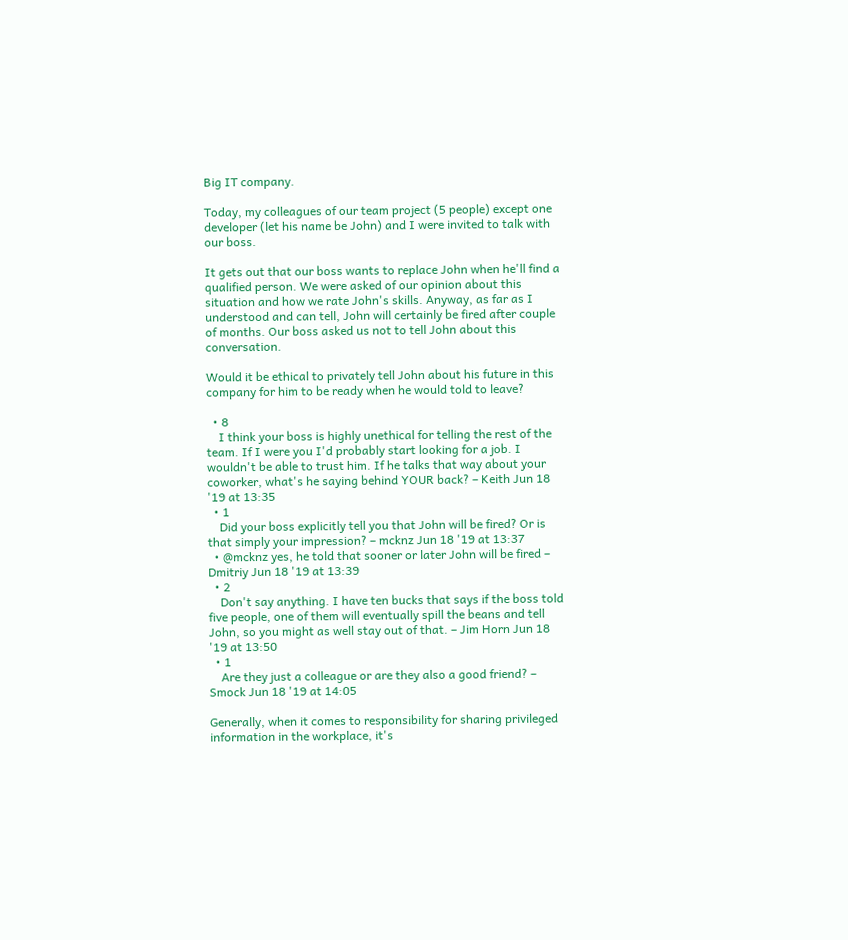Big IT company.

Today, my colleagues of our team project (5 people) except one developer (let his name be John) and I were invited to talk with our boss.

It gets out that our boss wants to replace John when he'll find a qualified person. We were asked of our opinion about this situation and how we rate John's skills. Anyway, as far as I understood and can tell, John will certainly be fired after couple of months. Our boss asked us not to tell John about this conversation.

Would it be ethical to privately tell John about his future in this company for him to be ready when he would told to leave?

  • 8
    I think your boss is highly unethical for telling the rest of the team. If I were you I'd probably start looking for a job. I wouldn't be able to trust him. If he talks that way about your coworker, what's he saying behind YOUR back? – Keith Jun 18 '19 at 13:35
  • 1
    Did your boss explicitly tell you that John will be fired? Or is that simply your impression? – mcknz Jun 18 '19 at 13:37
  • @mcknz yes, he told that sooner or later John will be fired – Dmitriy Jun 18 '19 at 13:39
  • 2
    Don't say anything. I have ten bucks that says if the boss told five people, one of them will eventually spill the beans and tell John, so you might as well stay out of that. – Jim Horn Jun 18 '19 at 13:50
  • 1
    Are they just a colleague or are they also a good friend? – Smock Jun 18 '19 at 14:05

Generally, when it comes to responsibility for sharing privileged information in the workplace, it's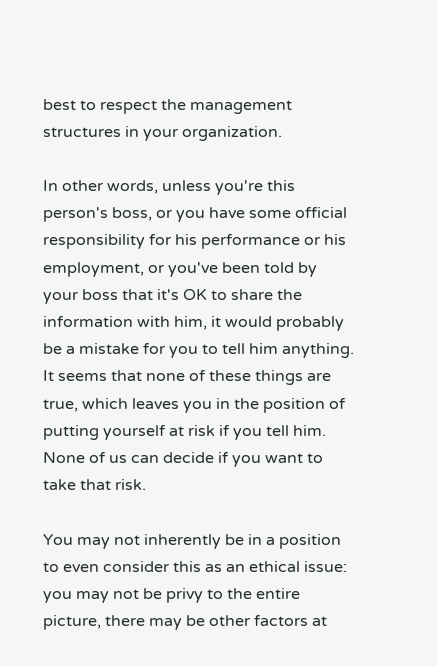best to respect the management structures in your organization.

In other words, unless you're this person's boss, or you have some official responsibility for his performance or his employment, or you've been told by your boss that it's OK to share the information with him, it would probably be a mistake for you to tell him anything. It seems that none of these things are true, which leaves you in the position of putting yourself at risk if you tell him. None of us can decide if you want to take that risk.

You may not inherently be in a position to even consider this as an ethical issue: you may not be privy to the entire picture, there may be other factors at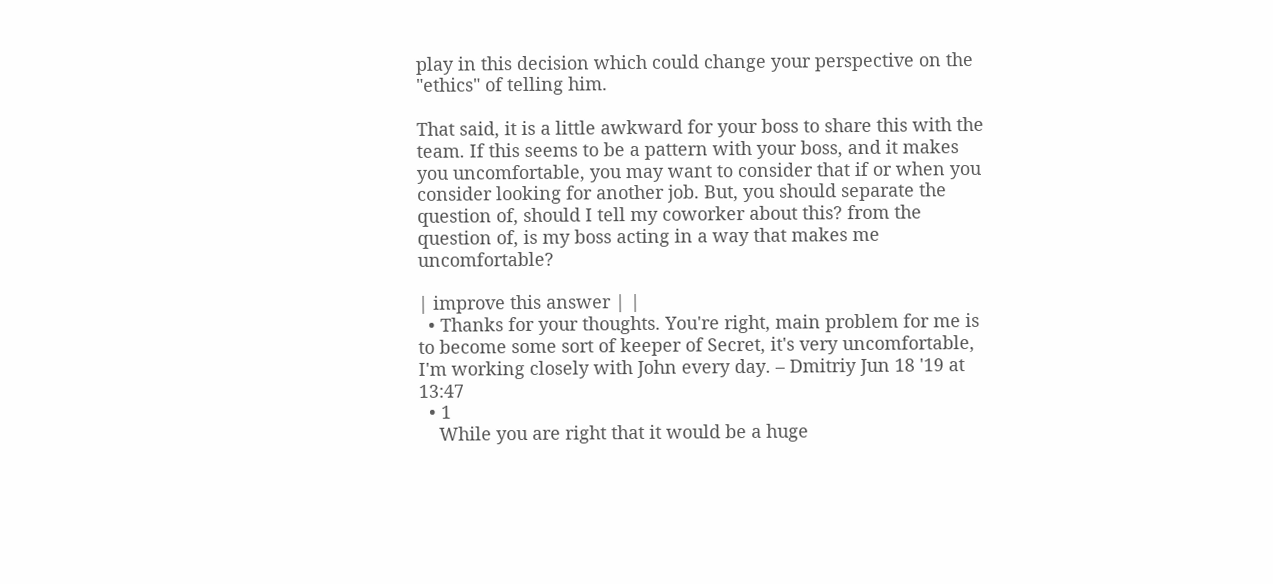play in this decision which could change your perspective on the "ethics" of telling him.

That said, it is a little awkward for your boss to share this with the team. If this seems to be a pattern with your boss, and it makes you uncomfortable, you may want to consider that if or when you consider looking for another job. But, you should separate the question of, should I tell my coworker about this? from the question of, is my boss acting in a way that makes me uncomfortable?

| improve this answer | |
  • Thanks for your thoughts. You're right, main problem for me is to become some sort of keeper of Secret, it's very uncomfortable, I'm working closely with John every day. – Dmitriy Jun 18 '19 at 13:47
  • 1
    While you are right that it would be a huge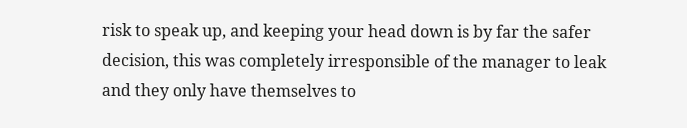risk to speak up, and keeping your head down is by far the safer decision, this was completely irresponsible of the manager to leak and they only have themselves to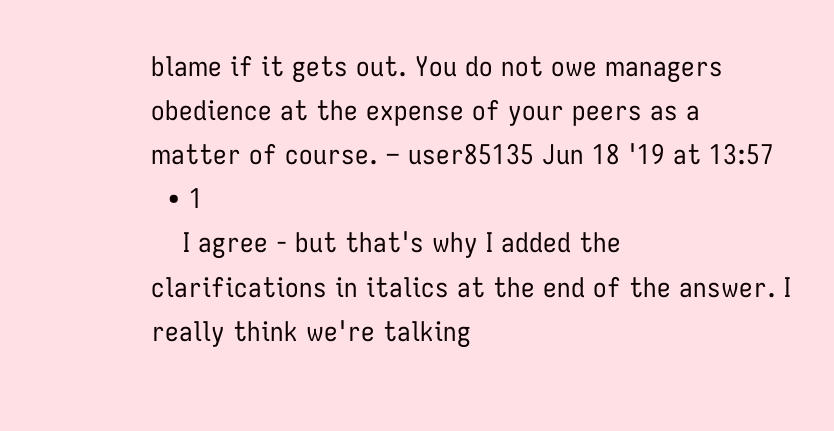blame if it gets out. You do not owe managers obedience at the expense of your peers as a matter of course. – user85135 Jun 18 '19 at 13:57
  • 1
    I agree - but that's why I added the clarifications in italics at the end of the answer. I really think we're talking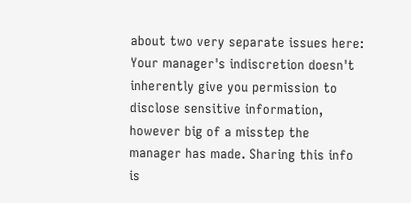about two very separate issues here: Your manager's indiscretion doesn't inherently give you permission to disclose sensitive information, however big of a misstep the manager has made. Sharing this info is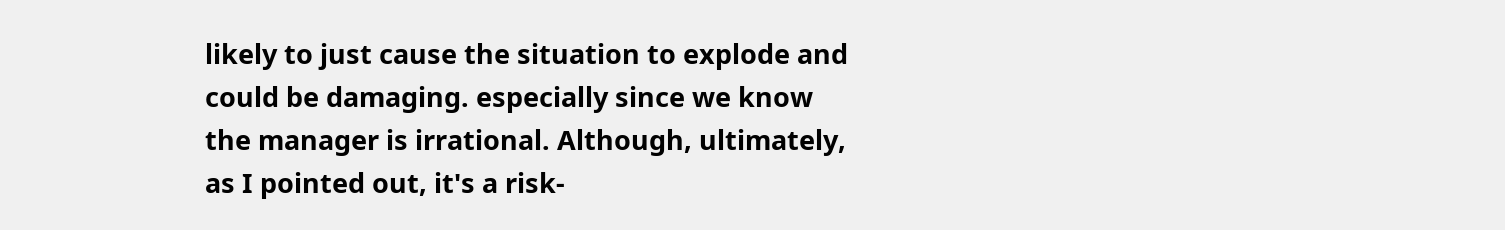likely to just cause the situation to explode and could be damaging. especially since we know the manager is irrational. Although, ultimately, as I pointed out, it's a risk-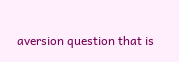aversion question that is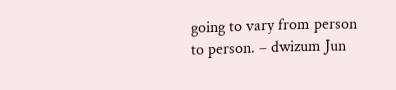going to vary from person to person. – dwizum Jun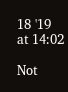18 '19 at 14:02

Not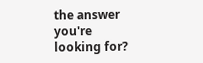the answer you're looking for?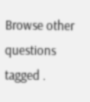Browse other questions tagged .